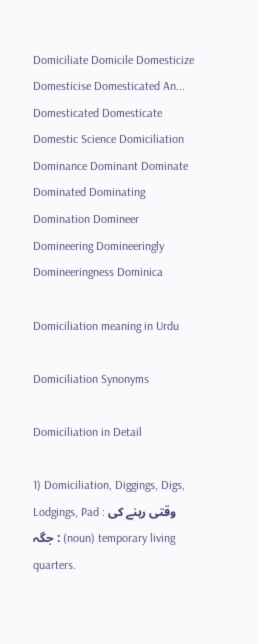Domiciliate Domicile Domesticize Domesticise Domesticated An... Domesticated Domesticate Domestic Science Domiciliation Dominance Dominant Dominate Dominated Dominating Domination Domineer Domineering Domineeringly Domineeringness Dominica

Domiciliation meaning in Urdu

Domiciliation Synonyms

Domiciliation in Detail

1) Domiciliation, Diggings, Digs, Lodgings, Pad : وقتی رہنے کی جگہ : (noun) temporary living quarters.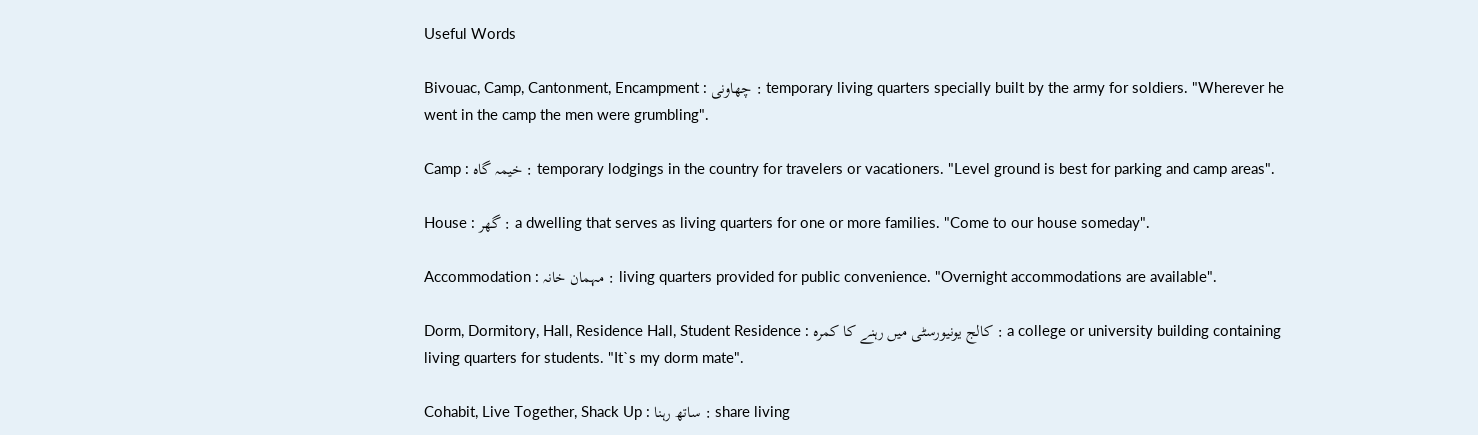Useful Words

Bivouac, Camp, Cantonment, Encampment : چھاونی : temporary living quarters specially built by the army for soldiers. "Wherever he went in the camp the men were grumbling".

Camp : خیمہ گاہ : temporary lodgings in the country for travelers or vacationers. "Level ground is best for parking and camp areas".

House : گھر : a dwelling that serves as living quarters for one or more families. "Come to our house someday".

Accommodation : مہمان خانہ : living quarters provided for public convenience. "Overnight accommodations are available".

Dorm, Dormitory, Hall, Residence Hall, Student Residence : کالج یونیورسٹی میں رہنے کا کمرہ : a college or university building containing living quarters for students. "It`s my dorm mate".

Cohabit, Live Together, Shack Up : ساتھ رہنا : share living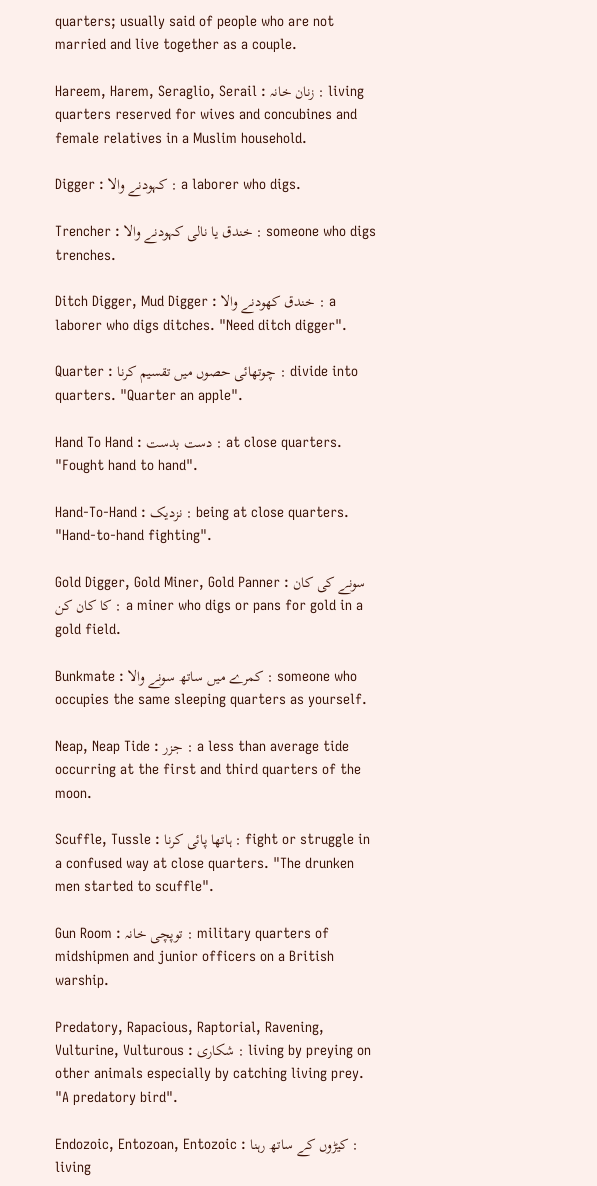quarters; usually said of people who are not married and live together as a couple.

Hareem, Harem, Seraglio, Serail : زنان خانہ : living quarters reserved for wives and concubines and female relatives in a Muslim household.

Digger : کہودنے والا : a laborer who digs.

Trencher : خندق یا نالی کہودنے والا : someone who digs trenches.

Ditch Digger, Mud Digger : خندق کھودنے والا : a laborer who digs ditches. "Need ditch digger".

Quarter : چوتھائی حصوں میں تقسیم کرنا : divide into quarters. "Quarter an apple".

Hand To Hand : دست بدست : at close quarters. "Fought hand to hand".

Hand-To-Hand : نزدیک : being at close quarters. "Hand-to-hand fighting".

Gold Digger, Gold Miner, Gold Panner : سونے کی کان کا کان کن : a miner who digs or pans for gold in a gold field.

Bunkmate : کمرے میں ساتھ سونے والا : someone who occupies the same sleeping quarters as yourself.

Neap, Neap Tide : جزر : a less than average tide occurring at the first and third quarters of the moon.

Scuffle, Tussle : ہاتھا پائی کرنا : fight or struggle in a confused way at close quarters. "The drunken men started to scuffle".

Gun Room : توپچی خانہ : military quarters of midshipmen and junior officers on a British warship.

Predatory, Rapacious, Raptorial, Ravening, Vulturine, Vulturous : شکاری : living by preying on other animals especially by catching living prey. "A predatory bird".

Endozoic, Entozoan, Entozoic : کیڑوں کے ساتھ رہنا : living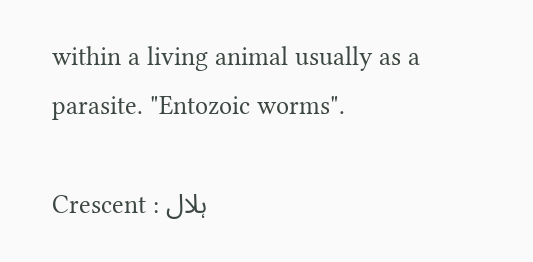within a living animal usually as a parasite. "Entozoic worms".

Crescent : ہلال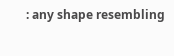: any shape resembling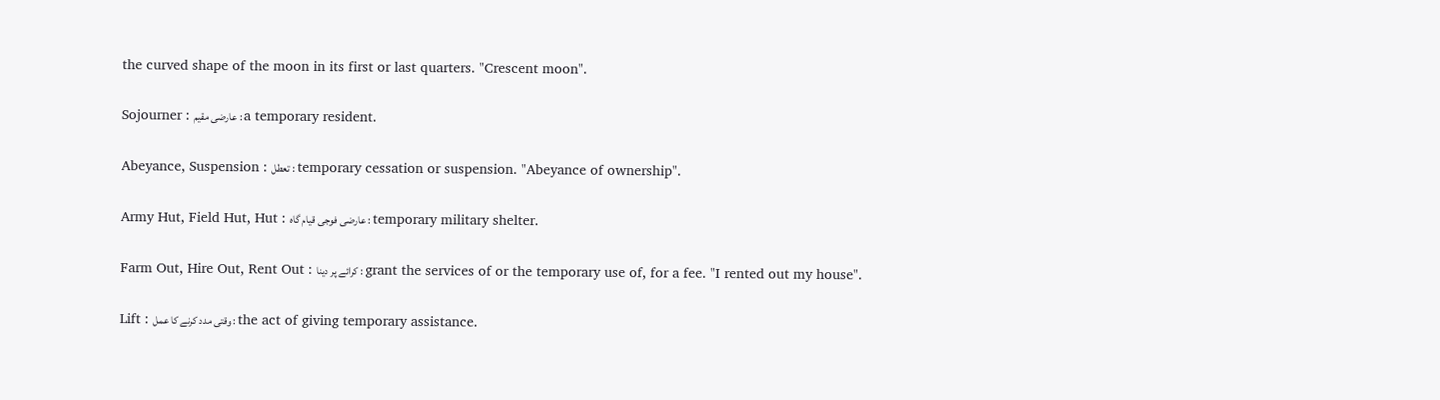the curved shape of the moon in its first or last quarters. "Crescent moon".

Sojourner : عارضی مقیم : a temporary resident.

Abeyance, Suspension : تعطل : temporary cessation or suspension. "Abeyance of ownership".

Army Hut, Field Hut, Hut : عارضی فوجی قیام گاہ : temporary military shelter.

Farm Out, Hire Out, Rent Out : کرائے پر دینا : grant the services of or the temporary use of, for a fee. "I rented out my house".

Lift : وقتی مدد کرنے کا عمل : the act of giving temporary assistance.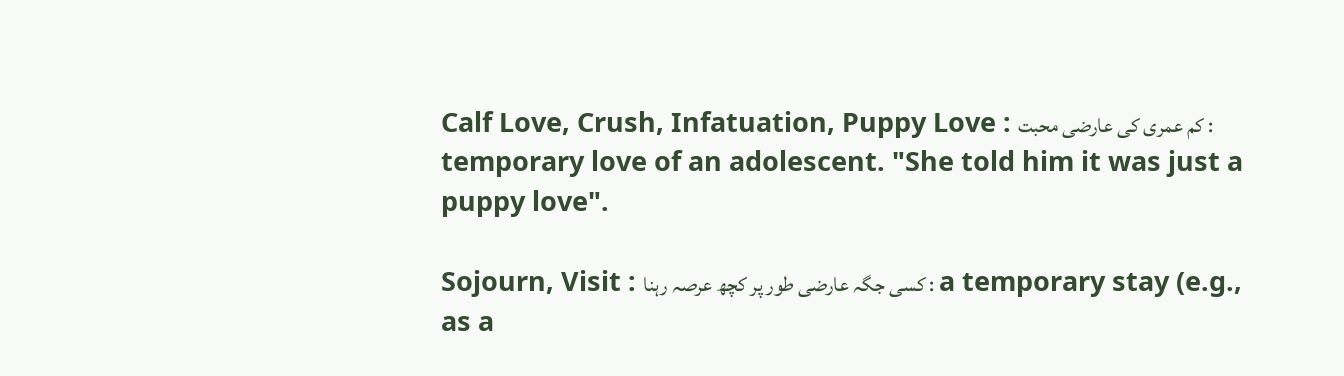Calf Love, Crush, Infatuation, Puppy Love : کم عمری کی عارضی محبت : temporary love of an adolescent. "She told him it was just a puppy love".

Sojourn, Visit : کسی جگہ عارضی طور پر کچھ عرصہ رہنا : a temporary stay (e.g., as a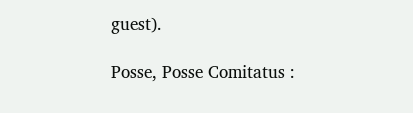guest).

Posse, Posse Comitatus :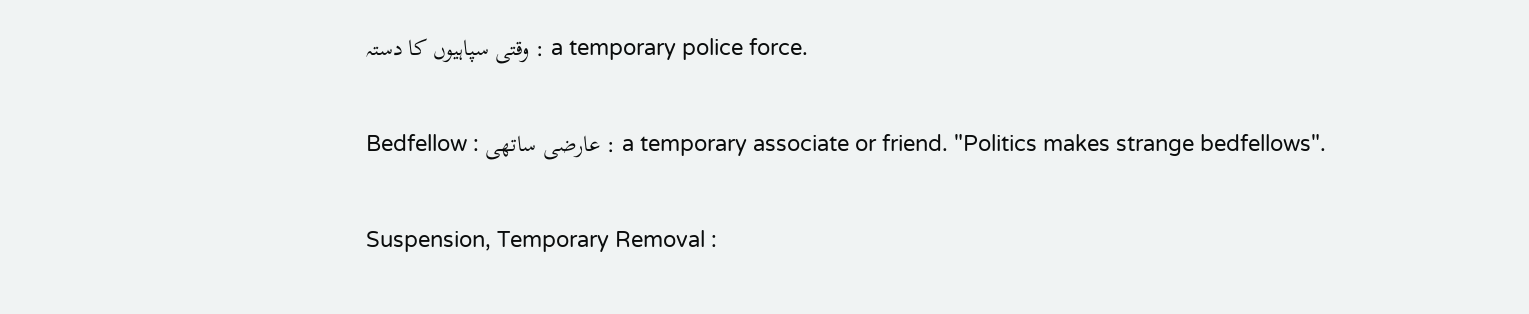وقتی سپاہیوں کا دستہ : a temporary police force.

Bedfellow : عارضی ساتھی : a temporary associate or friend. "Politics makes strange bedfellows".

Suspension, Temporary Removal :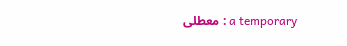معطلی : a temporary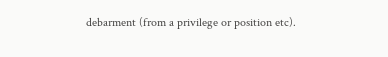debarment (from a privilege or position etc).